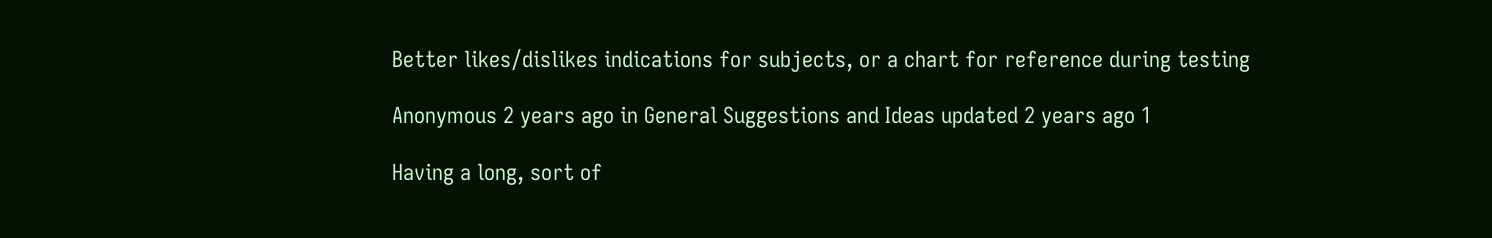Better likes/dislikes indications for subjects, or a chart for reference during testing

Anonymous 2 years ago in General Suggestions and Ideas updated 2 years ago 1

Having a long, sort of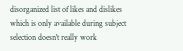disorganized list of likes and dislikes which is only available during subject selection doesn't really work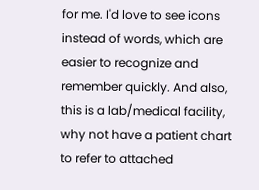for me. I'd love to see icons instead of words, which are easier to recognize and remember quickly. And also, this is a lab/medical facility, why not have a patient chart to refer to attached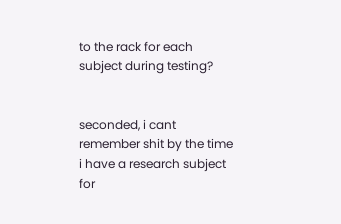to the rack for each subject during testing?


seconded, i cant remember shit by the time i have a research subject for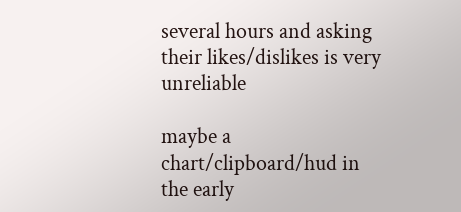several hours and asking their likes/dislikes is very unreliable

maybe a chart/clipboard/hud in the early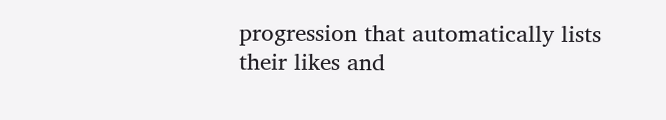progression that automatically lists their likes and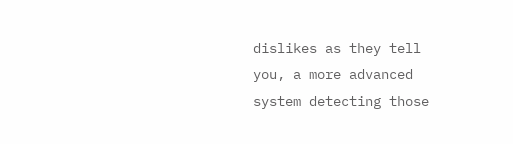dislikes as they tell you, a more advanced system detecting those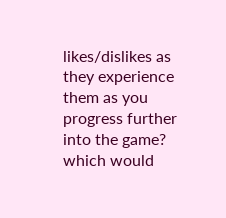likes/dislikes as they experience them as you progress further into the game? which would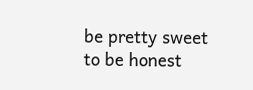be pretty sweet to be honest